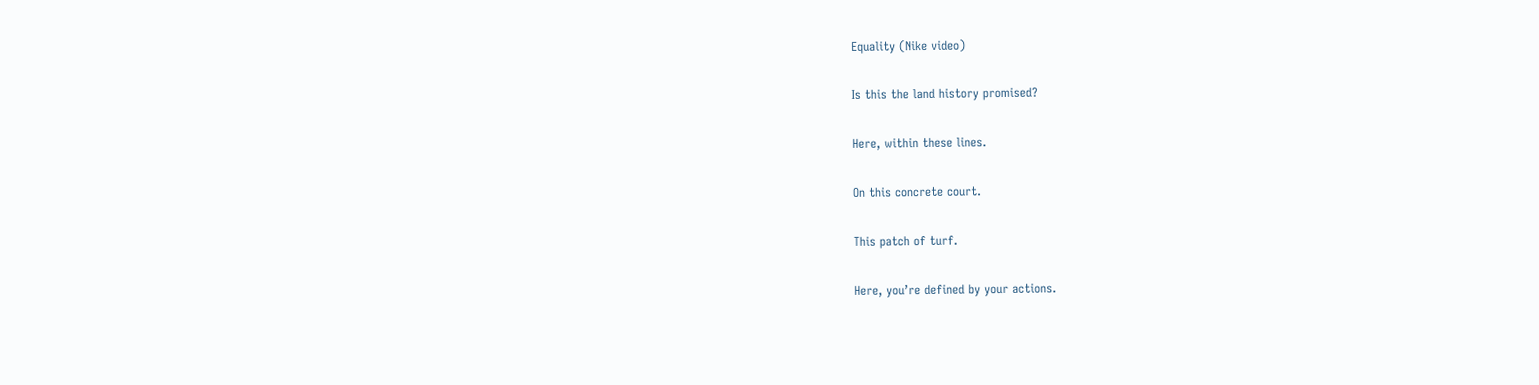Equality (Nike video)

Is this the land history promised?

Here, within these lines.

On this concrete court.

This patch of turf.

Here, you’re defined by your actions.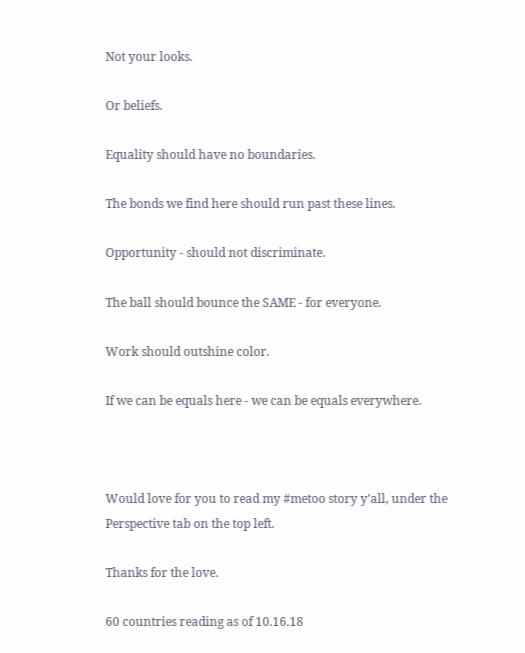Not your looks.

Or beliefs.

Equality should have no boundaries.

The bonds we find here should run past these lines.

Opportunity - should not discriminate.

The ball should bounce the SAME - for everyone.

Work should outshine color.

If we can be equals here - we can be equals everywhere.



Would love for you to read my #metoo story y’all, under the Perspective tab on the top left.

Thanks for the love.

60 countries reading as of 10.16.18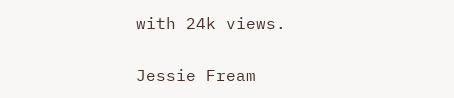with 24k views.


Jessie Fream